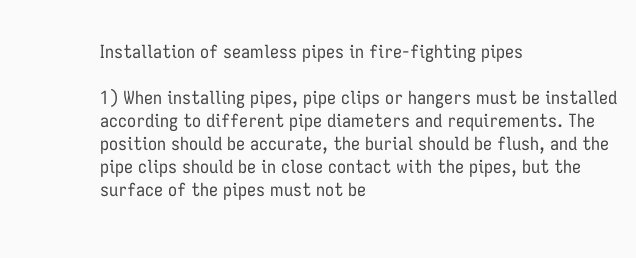Installation of seamless pipes in fire-fighting pipes

1) When installing pipes, pipe clips or hangers must be installed according to different pipe diameters and requirements. The position should be accurate, the burial should be flush, and the pipe clips should be in close contact with the pipes, but the surface of the pipes must not be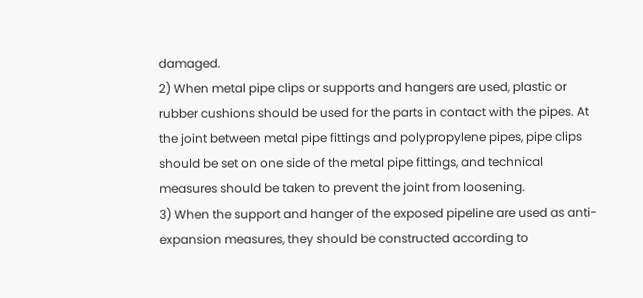damaged.
2) When metal pipe clips or supports and hangers are used, plastic or rubber cushions should be used for the parts in contact with the pipes. At the joint between metal pipe fittings and polypropylene pipes, pipe clips should be set on one side of the metal pipe fittings, and technical measures should be taken to prevent the joint from loosening.
3) When the support and hanger of the exposed pipeline are used as anti-expansion measures, they should be constructed according to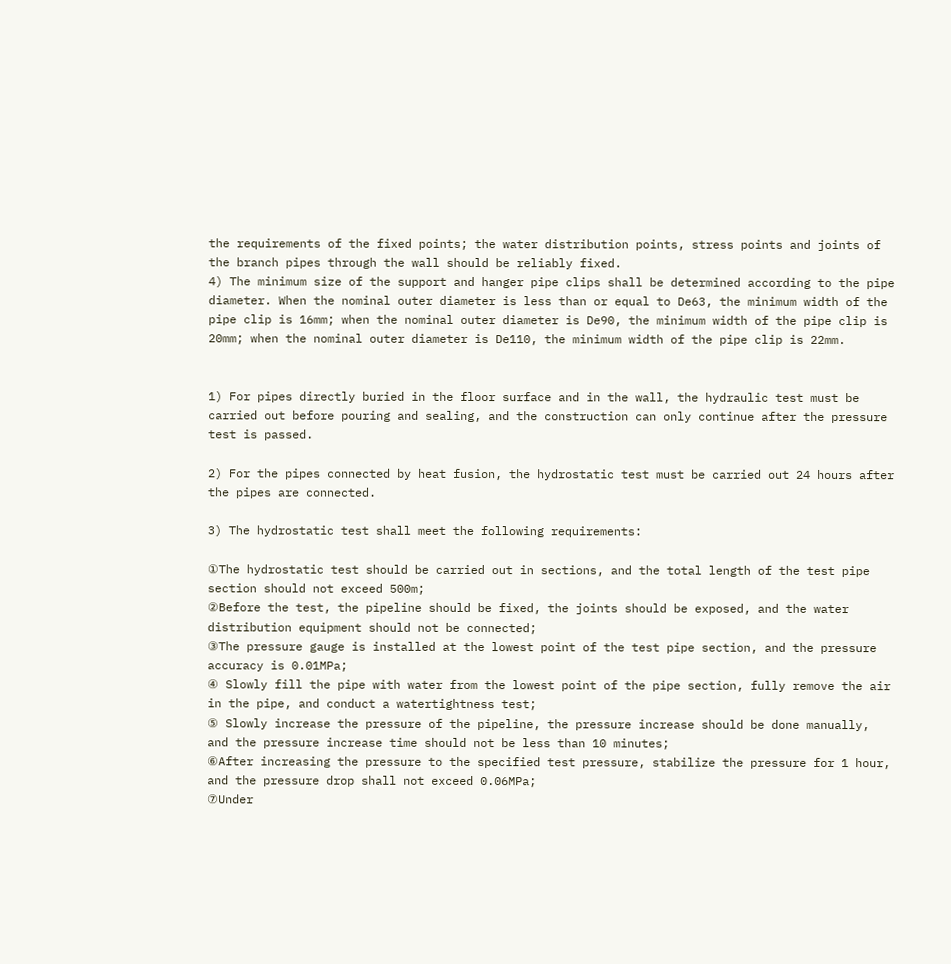the requirements of the fixed points; the water distribution points, stress points and joints of the branch pipes through the wall should be reliably fixed.
4) The minimum size of the support and hanger pipe clips shall be determined according to the pipe diameter. When the nominal outer diameter is less than or equal to De63, the minimum width of the pipe clip is 16mm; when the nominal outer diameter is De90, the minimum width of the pipe clip is 20mm; when the nominal outer diameter is De110, the minimum width of the pipe clip is 22mm.


1) For pipes directly buried in the floor surface and in the wall, the hydraulic test must be carried out before pouring and sealing, and the construction can only continue after the pressure test is passed.

2) For the pipes connected by heat fusion, the hydrostatic test must be carried out 24 hours after the pipes are connected.

3) The hydrostatic test shall meet the following requirements:

①The hydrostatic test should be carried out in sections, and the total length of the test pipe section should not exceed 500m;
②Before the test, the pipeline should be fixed, the joints should be exposed, and the water distribution equipment should not be connected;
③The pressure gauge is installed at the lowest point of the test pipe section, and the pressure accuracy is 0.01MPa;
④ Slowly fill the pipe with water from the lowest point of the pipe section, fully remove the air in the pipe, and conduct a watertightness test;
⑤ Slowly increase the pressure of the pipeline, the pressure increase should be done manually, and the pressure increase time should not be less than 10 minutes;
⑥After increasing the pressure to the specified test pressure, stabilize the pressure for 1 hour, and the pressure drop shall not exceed 0.06MPa;
⑦Under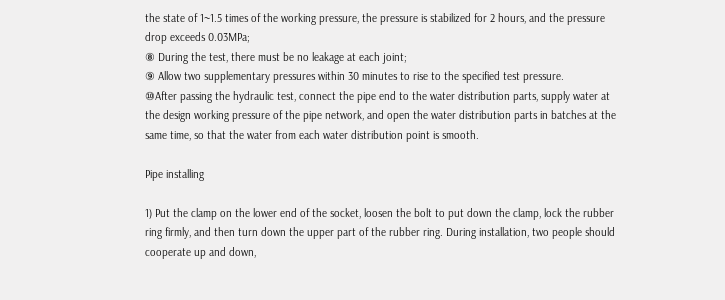the state of 1~1.5 times of the working pressure, the pressure is stabilized for 2 hours, and the pressure drop exceeds 0.03MPa;
⑧ During the test, there must be no leakage at each joint;
⑨ Allow two supplementary pressures within 30 minutes to rise to the specified test pressure.
⑩After passing the hydraulic test, connect the pipe end to the water distribution parts, supply water at the design working pressure of the pipe network, and open the water distribution parts in batches at the same time, so that the water from each water distribution point is smooth.

Pipe installing

1) Put the clamp on the lower end of the socket, loosen the bolt to put down the clamp, lock the rubber ring firmly, and then turn down the upper part of the rubber ring. During installation, two people should cooperate up and down,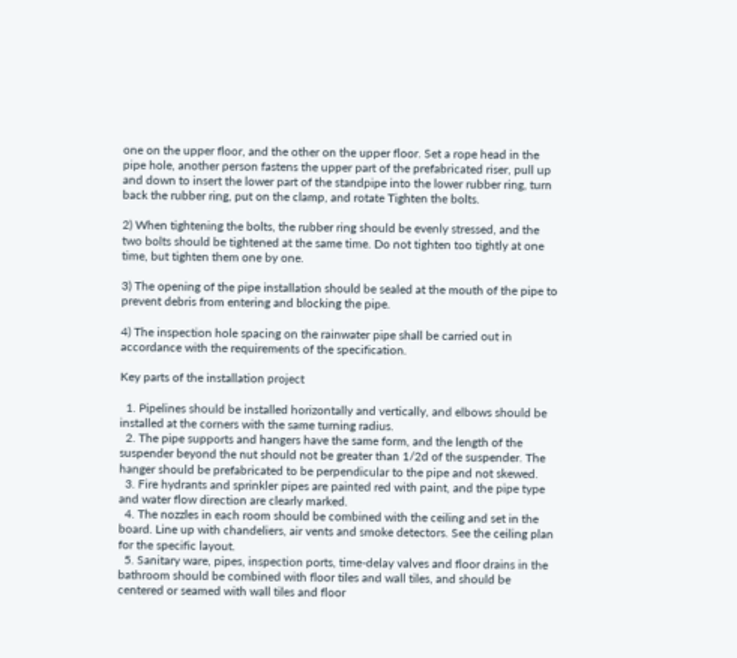one on the upper floor, and the other on the upper floor. Set a rope head in the pipe hole, another person fastens the upper part of the prefabricated riser, pull up and down to insert the lower part of the standpipe into the lower rubber ring, turn back the rubber ring, put on the clamp, and rotate Tighten the bolts.

2) When tightening the bolts, the rubber ring should be evenly stressed, and the two bolts should be tightened at the same time. Do not tighten too tightly at one time, but tighten them one by one.

3) The opening of the pipe installation should be sealed at the mouth of the pipe to prevent debris from entering and blocking the pipe.

4) The inspection hole spacing on the rainwater pipe shall be carried out in accordance with the requirements of the specification.

Key parts of the installation project

  1. Pipelines should be installed horizontally and vertically, and elbows should be installed at the corners with the same turning radius.
  2. The pipe supports and hangers have the same form, and the length of the suspender beyond the nut should not be greater than 1/2d of the suspender. The hanger should be prefabricated to be perpendicular to the pipe and not skewed.
  3. Fire hydrants and sprinkler pipes are painted red with paint, and the pipe type and water flow direction are clearly marked.
  4. The nozzles in each room should be combined with the ceiling and set in the board. Line up with chandeliers, air vents and smoke detectors. See the ceiling plan for the specific layout.
  5. Sanitary ware, pipes, inspection ports, time-delay valves and floor drains in the bathroom should be combined with floor tiles and wall tiles, and should be centered or seamed with wall tiles and floor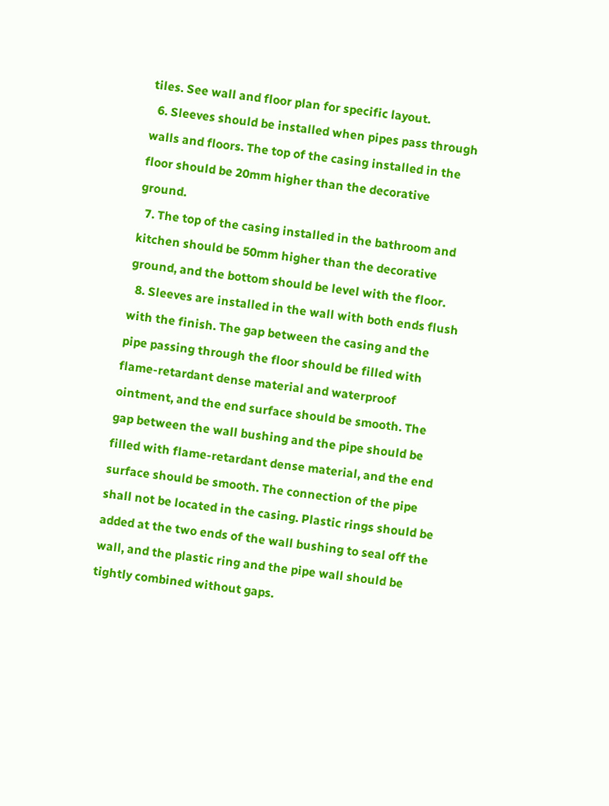tiles. See wall and floor plan for specific layout.
  6. Sleeves should be installed when pipes pass through walls and floors. The top of the casing installed in the floor should be 20mm higher than the decorative ground.
  7. The top of the casing installed in the bathroom and kitchen should be 50mm higher than the decorative ground, and the bottom should be level with the floor.
  8. Sleeves are installed in the wall with both ends flush with the finish. The gap between the casing and the pipe passing through the floor should be filled with flame-retardant dense material and waterproof ointment, and the end surface should be smooth. The gap between the wall bushing and the pipe should be filled with flame-retardant dense material, and the end surface should be smooth. The connection of the pipe shall not be located in the casing. Plastic rings should be added at the two ends of the wall bushing to seal off the wall, and the plastic ring and the pipe wall should be tightly combined without gaps.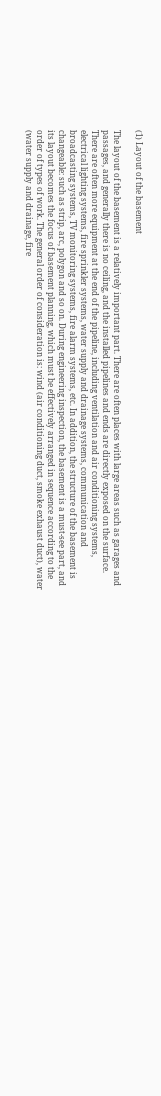(1) Layout of the basement

The layout of the basement is a relatively important part. There are often places with large areas such as garages and passages, and generally there is no ceiling, and the installed pipelines and ends are directly exposed on the surface. There are often more equipment at the end of the pipeline, including ventilation and air conditioning systems, electrical lighting systems, fire sprinkler systems, water supply and drainage systems, communication and broadcasting systems, TV monitoring systems, fire alarm systems, etc. In addition, the structure of the basement is changeable: such as strip, arc, polygon and so on. During engineering inspection, the basement is a must-see part, and its layout becomes the focus of basement planning, which must be effectively arranged in sequence according to the order of types of work. The general order of consideration is: wind (air conditioning duct, smoke exhaust duct), water (water supply and drainage, fire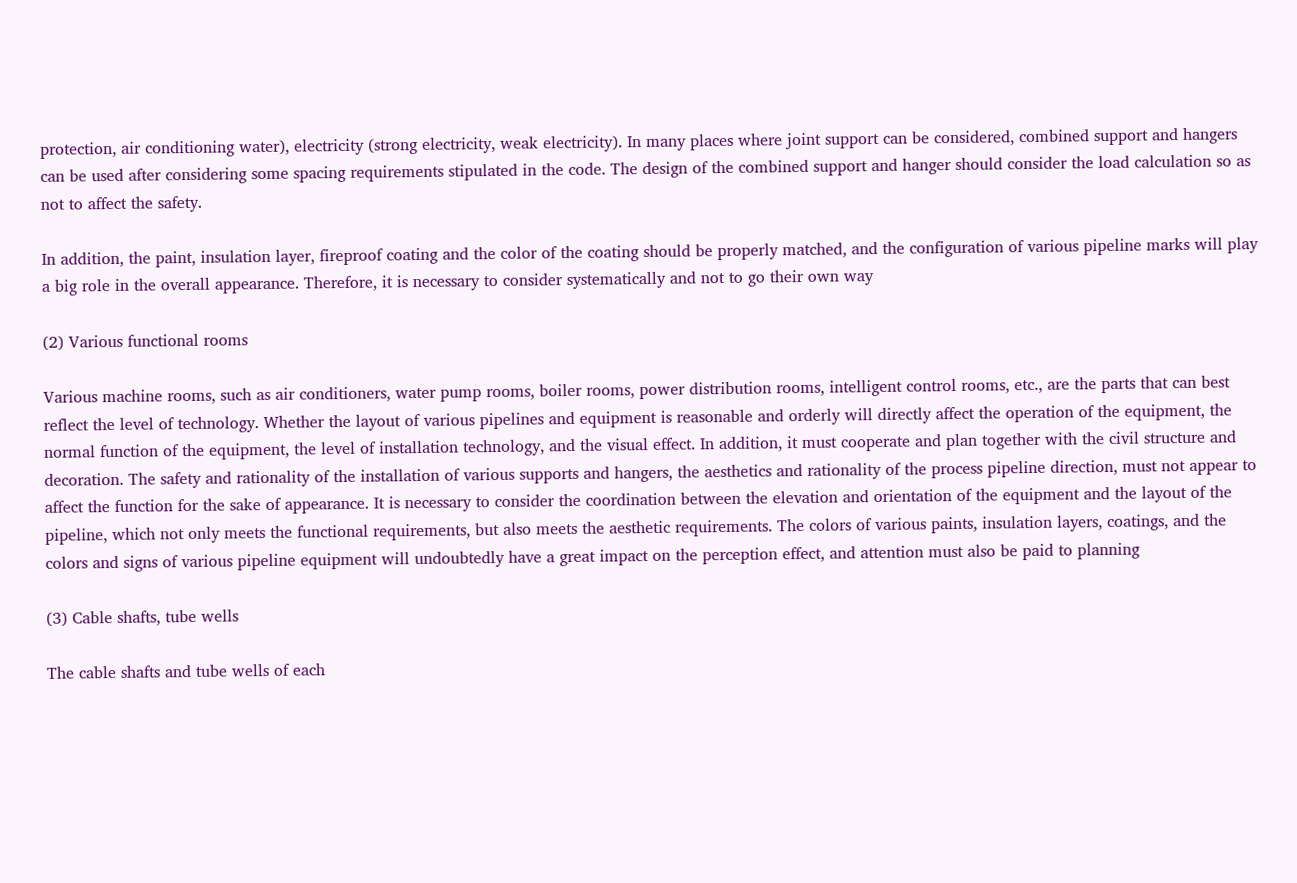protection, air conditioning water), electricity (strong electricity, weak electricity). In many places where joint support can be considered, combined support and hangers can be used after considering some spacing requirements stipulated in the code. The design of the combined support and hanger should consider the load calculation so as not to affect the safety.

In addition, the paint, insulation layer, fireproof coating and the color of the coating should be properly matched, and the configuration of various pipeline marks will play a big role in the overall appearance. Therefore, it is necessary to consider systematically and not to go their own way

(2) Various functional rooms

Various machine rooms, such as air conditioners, water pump rooms, boiler rooms, power distribution rooms, intelligent control rooms, etc., are the parts that can best reflect the level of technology. Whether the layout of various pipelines and equipment is reasonable and orderly will directly affect the operation of the equipment, the normal function of the equipment, the level of installation technology, and the visual effect. In addition, it must cooperate and plan together with the civil structure and decoration. The safety and rationality of the installation of various supports and hangers, the aesthetics and rationality of the process pipeline direction, must not appear to affect the function for the sake of appearance. It is necessary to consider the coordination between the elevation and orientation of the equipment and the layout of the pipeline, which not only meets the functional requirements, but also meets the aesthetic requirements. The colors of various paints, insulation layers, coatings, and the colors and signs of various pipeline equipment will undoubtedly have a great impact on the perception effect, and attention must also be paid to planning

(3) Cable shafts, tube wells

The cable shafts and tube wells of each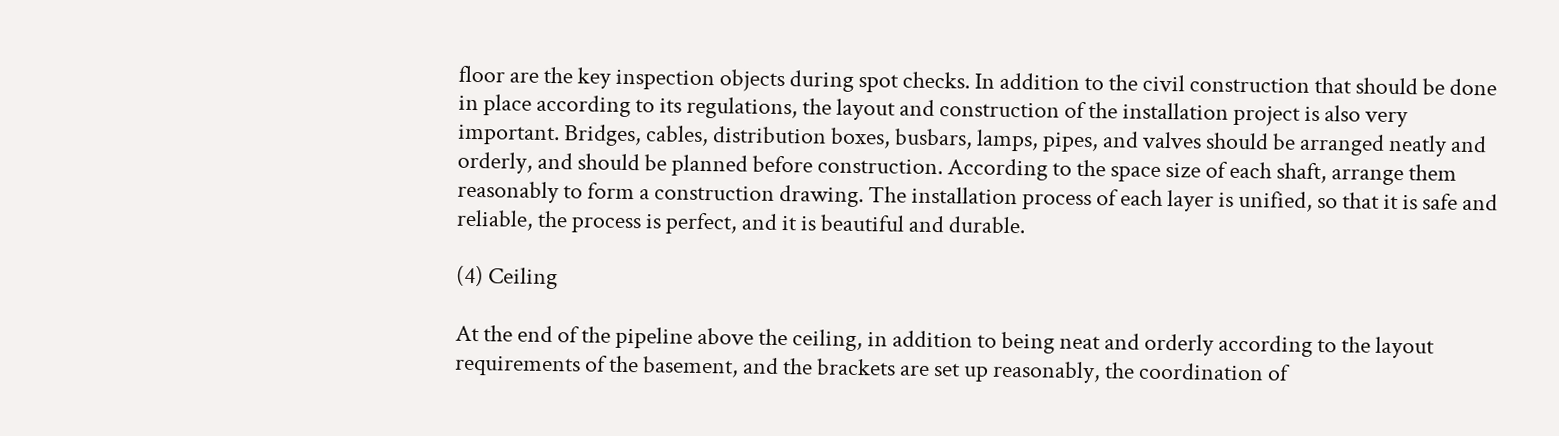floor are the key inspection objects during spot checks. In addition to the civil construction that should be done in place according to its regulations, the layout and construction of the installation project is also very important. Bridges, cables, distribution boxes, busbars, lamps, pipes, and valves should be arranged neatly and orderly, and should be planned before construction. According to the space size of each shaft, arrange them reasonably to form a construction drawing. The installation process of each layer is unified, so that it is safe and reliable, the process is perfect, and it is beautiful and durable.

(4) Ceiling

At the end of the pipeline above the ceiling, in addition to being neat and orderly according to the layout requirements of the basement, and the brackets are set up reasonably, the coordination of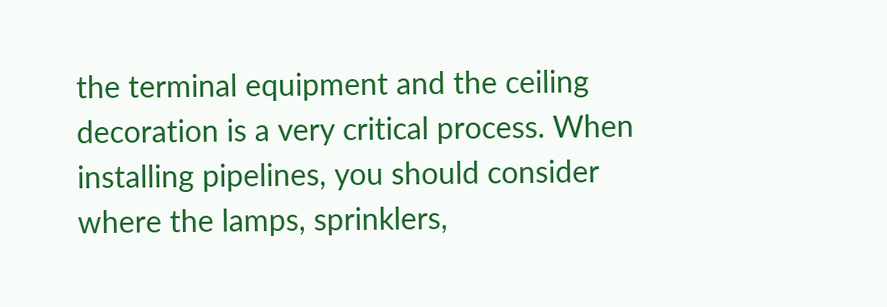the terminal equipment and the ceiling decoration is a very critical process. When installing pipelines, you should consider where the lamps, sprinklers,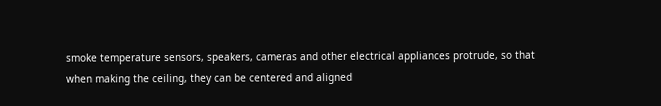smoke temperature sensors, speakers, cameras and other electrical appliances protrude, so that when making the ceiling, they can be centered and aligned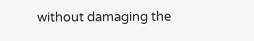without damaging the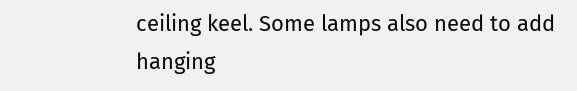ceiling keel. Some lamps also need to add hanging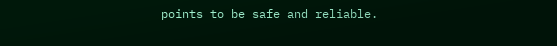points to be safe and reliable.